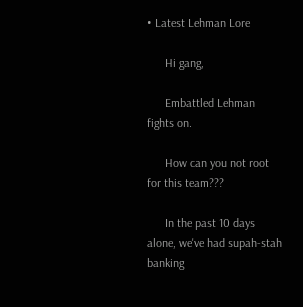• Latest Lehman Lore

      Hi gang,

      Embattled Lehman fights on.

      How can you not root for this team???

      In the past 10 days alone, we've had supah-stah banking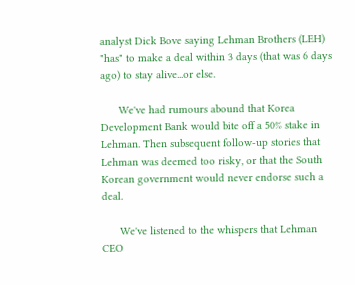analyst Dick Bove saying Lehman Brothers (LEH) "has" to make a deal within 3 days (that was 6 days ago) to stay alive...or else.

      We've had rumours abound that Korea Development Bank would bite off a 50% stake in Lehman. Then subsequent follow-up stories that Lehman was deemed too risky, or that the South Korean government would never endorse such a deal.

      We've listened to the whispers that Lehman CEO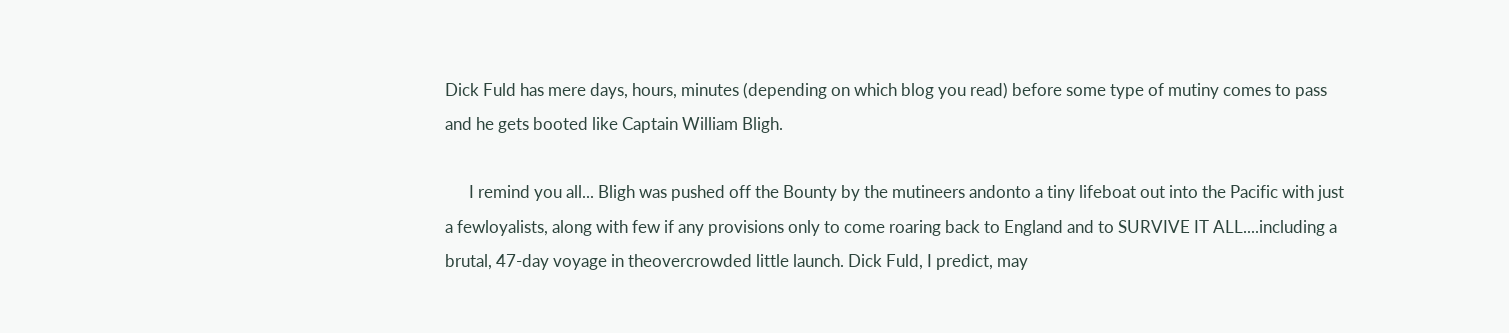Dick Fuld has mere days, hours, minutes (depending on which blog you read) before some type of mutiny comes to pass and he gets booted like Captain William Bligh.

      I remind you all... Bligh was pushed off the Bounty by the mutineers andonto a tiny lifeboat out into the Pacific with just a fewloyalists, along with few if any provisions only to come roaring back to England and to SURVIVE IT ALL....including a brutal, 47-day voyage in theovercrowded little launch. Dick Fuld, I predict, may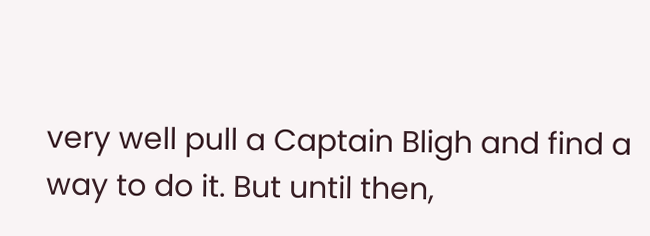very well pull a Captain Bligh and find a way to do it. But until then,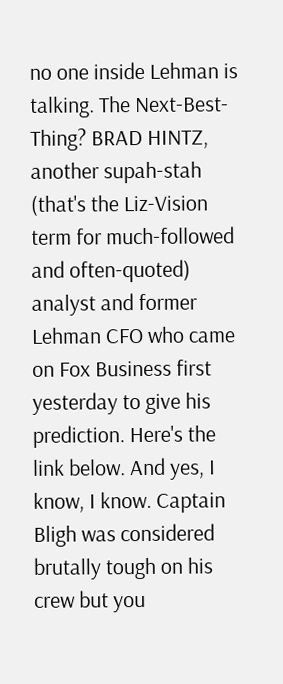no one inside Lehman is talking. The Next-Best-Thing? BRAD HINTZ, another supah-stah (that's the Liz-Vision term for much-followed and often-quoted) analyst and former Lehman CFO who came on Fox Business first yesterday to give his prediction. Here's the link below. And yes, I know, I know. Captain Bligh was considered brutally tough on his crew but you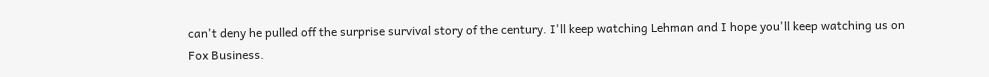can't deny he pulled off the surprise survival story of the century. I'll keep watching Lehman and I hope you'll keep watching us on Fox Business.